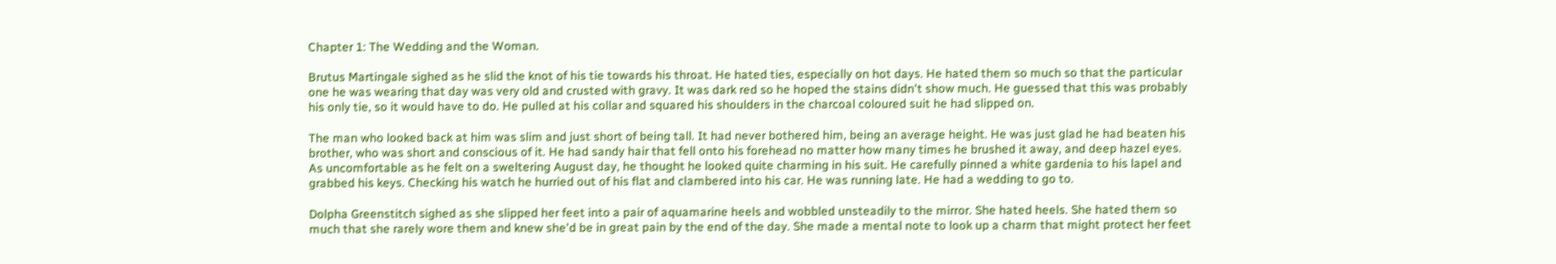Chapter 1: The Wedding and the Woman.

Brutus Martingale sighed as he slid the knot of his tie towards his throat. He hated ties, especially on hot days. He hated them so much so that the particular one he was wearing that day was very old and crusted with gravy. It was dark red so he hoped the stains didn't show much. He guessed that this was probably his only tie, so it would have to do. He pulled at his collar and squared his shoulders in the charcoal coloured suit he had slipped on.

The man who looked back at him was slim and just short of being tall. It had never bothered him, being an average height. He was just glad he had beaten his brother, who was short and conscious of it. He had sandy hair that fell onto his forehead no matter how many times he brushed it away, and deep hazel eyes. As uncomfortable as he felt on a sweltering August day, he thought he looked quite charming in his suit. He carefully pinned a white gardenia to his lapel and grabbed his keys. Checking his watch he hurried out of his flat and clambered into his car. He was running late. He had a wedding to go to.

Dolpha Greenstitch sighed as she slipped her feet into a pair of aquamarine heels and wobbled unsteadily to the mirror. She hated heels. She hated them so much that she rarely wore them and knew she'd be in great pain by the end of the day. She made a mental note to look up a charm that might protect her feet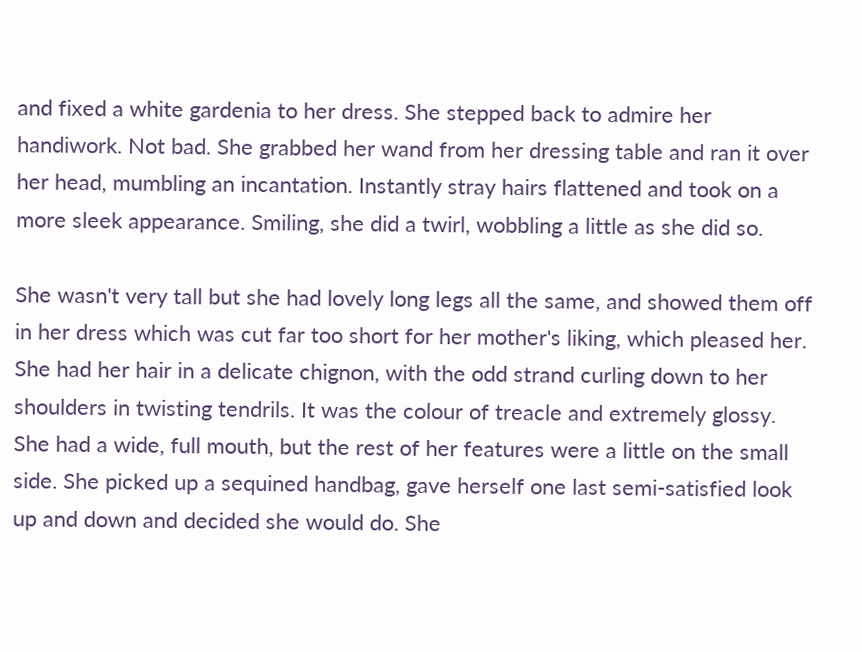and fixed a white gardenia to her dress. She stepped back to admire her handiwork. Not bad. She grabbed her wand from her dressing table and ran it over her head, mumbling an incantation. Instantly stray hairs flattened and took on a more sleek appearance. Smiling, she did a twirl, wobbling a little as she did so.

She wasn't very tall but she had lovely long legs all the same, and showed them off in her dress which was cut far too short for her mother's liking, which pleased her. She had her hair in a delicate chignon, with the odd strand curling down to her shoulders in twisting tendrils. It was the colour of treacle and extremely glossy. She had a wide, full mouth, but the rest of her features were a little on the small side. She picked up a sequined handbag, gave herself one last semi-satisfied look up and down and decided she would do. She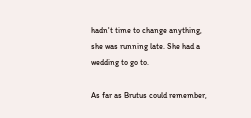hadn't time to change anything, she was running late. She had a wedding to go to.

As far as Brutus could remember,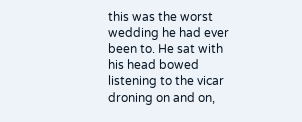this was the worst wedding he had ever been to. He sat with his head bowed listening to the vicar droning on and on,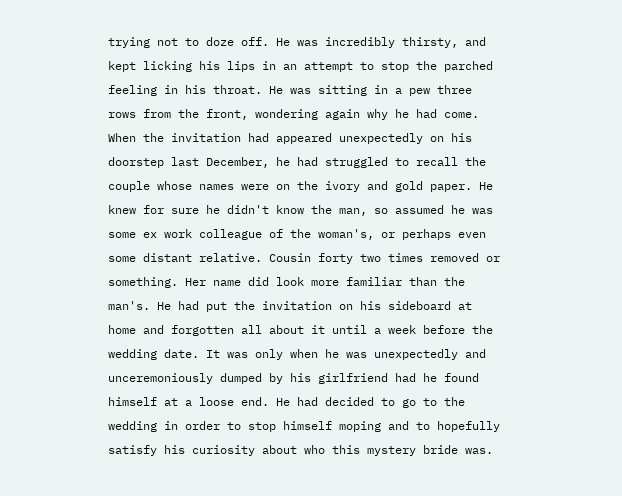trying not to doze off. He was incredibly thirsty, and kept licking his lips in an attempt to stop the parched feeling in his throat. He was sitting in a pew three rows from the front, wondering again why he had come. When the invitation had appeared unexpectedly on his doorstep last December, he had struggled to recall the couple whose names were on the ivory and gold paper. He knew for sure he didn't know the man, so assumed he was some ex work colleague of the woman's, or perhaps even some distant relative. Cousin forty two times removed or something. Her name did look more familiar than the man's. He had put the invitation on his sideboard at home and forgotten all about it until a week before the wedding date. It was only when he was unexpectedly and unceremoniously dumped by his girlfriend had he found himself at a loose end. He had decided to go to the wedding in order to stop himself moping and to hopefully satisfy his curiosity about who this mystery bride was.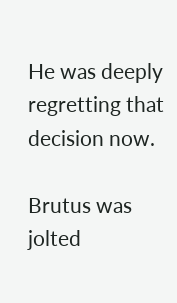He was deeply regretting that decision now.

Brutus was jolted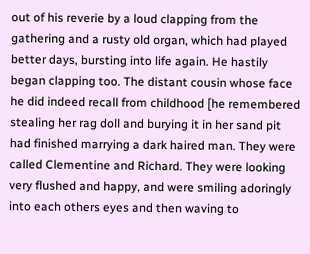out of his reverie by a loud clapping from the gathering and a rusty old organ, which had played better days, bursting into life again. He hastily began clapping too. The distant cousin whose face he did indeed recall from childhood [he remembered stealing her rag doll and burying it in her sand pit had finished marrying a dark haired man. They were called Clementine and Richard. They were looking very flushed and happy, and were smiling adoringly into each others eyes and then waving to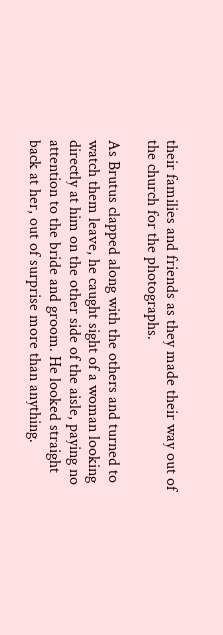their families and friends as they made their way out of the church for the photographs.

As Brutus clapped along with the others and turned to watch them leave, he caught sight of a woman looking directly at him on the other side of the aisle, paying no attention to the bride and groom. He looked straight back at her, out of surprise more than anything.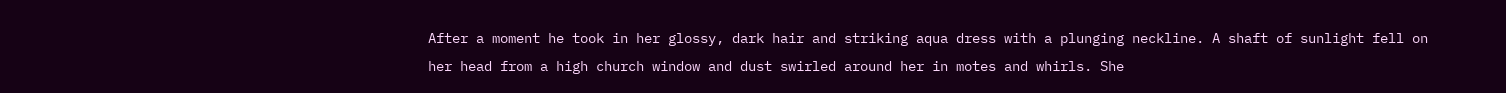After a moment he took in her glossy, dark hair and striking aqua dress with a plunging neckline. A shaft of sunlight fell on her head from a high church window and dust swirled around her in motes and whirls. She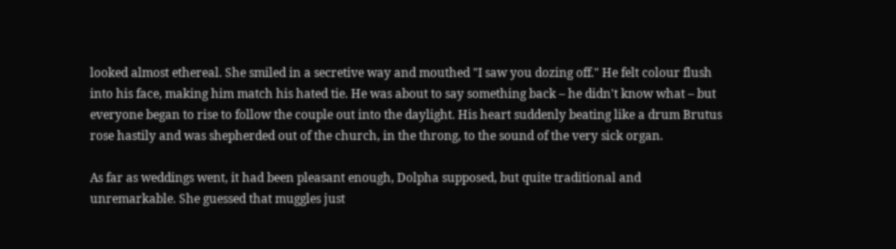looked almost ethereal. She smiled in a secretive way and mouthed "I saw you dozing off." He felt colour flush into his face, making him match his hated tie. He was about to say something back – he didn't know what – but everyone began to rise to follow the couple out into the daylight. His heart suddenly beating like a drum Brutus rose hastily and was shepherded out of the church, in the throng, to the sound of the very sick organ.

As far as weddings went, it had been pleasant enough, Dolpha supposed, but quite traditional and unremarkable. She guessed that muggles just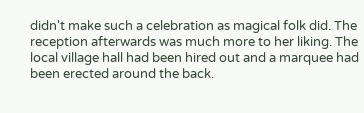didn't make such a celebration as magical folk did. The reception afterwards was much more to her liking. The local village hall had been hired out and a marquee had been erected around the back.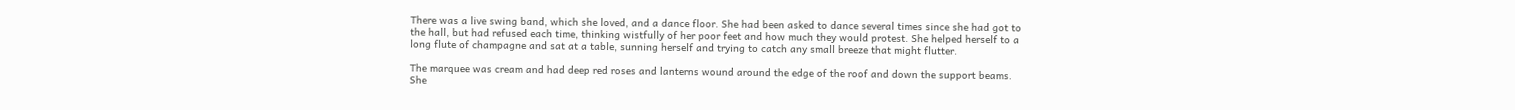There was a live swing band, which she loved, and a dance floor. She had been asked to dance several times since she had got to the hall, but had refused each time, thinking wistfully of her poor feet and how much they would protest. She helped herself to a long flute of champagne and sat at a table, sunning herself and trying to catch any small breeze that might flutter.

The marquee was cream and had deep red roses and lanterns wound around the edge of the roof and down the support beams. She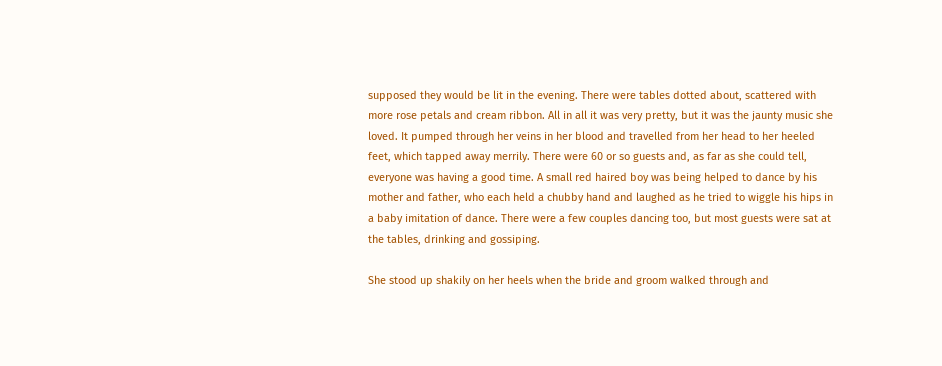supposed they would be lit in the evening. There were tables dotted about, scattered with more rose petals and cream ribbon. All in all it was very pretty, but it was the jaunty music she loved. It pumped through her veins in her blood and travelled from her head to her heeled feet, which tapped away merrily. There were 60 or so guests and, as far as she could tell, everyone was having a good time. A small red haired boy was being helped to dance by his mother and father, who each held a chubby hand and laughed as he tried to wiggle his hips in a baby imitation of dance. There were a few couples dancing too, but most guests were sat at the tables, drinking and gossiping.

She stood up shakily on her heels when the bride and groom walked through and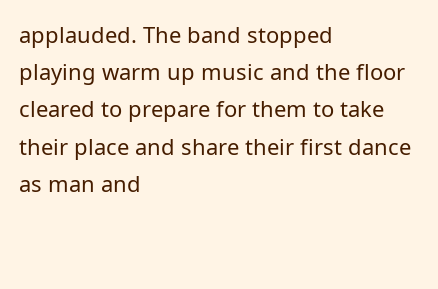applauded. The band stopped playing warm up music and the floor cleared to prepare for them to take their place and share their first dance as man and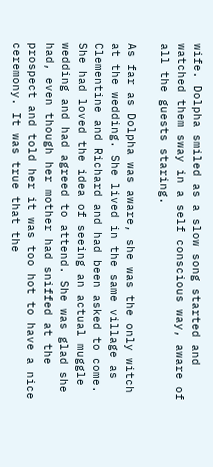wife. Dolpha smiled as a slow song started and watched them sway in a self conscious way, aware of all the guests staring.

As far as Dolpha was aware, she was the only witch at the wedding. She lived in the same village as Clementine and Richard and had been asked to come. She had loved the idea of seeing an actual muggle wedding and had agreed to attend. She was glad she had, even though her mother had sniffed at the prospect and told her it was too hot to have a nice ceremony. It was true that the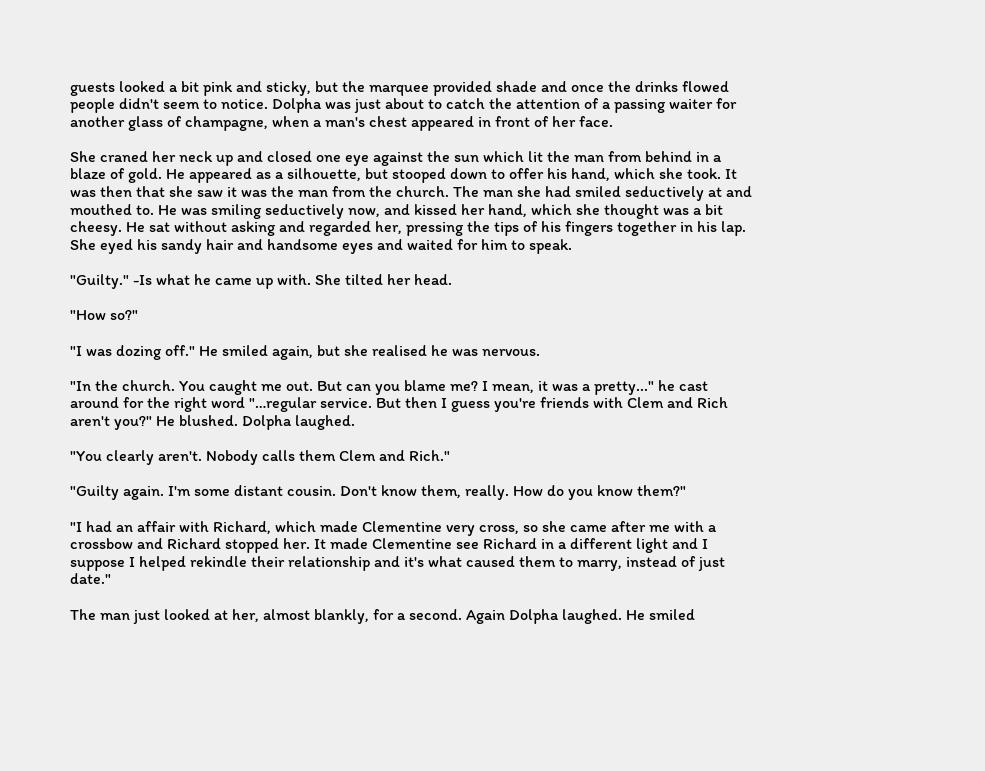guests looked a bit pink and sticky, but the marquee provided shade and once the drinks flowed people didn't seem to notice. Dolpha was just about to catch the attention of a passing waiter for another glass of champagne, when a man's chest appeared in front of her face.

She craned her neck up and closed one eye against the sun which lit the man from behind in a blaze of gold. He appeared as a silhouette, but stooped down to offer his hand, which she took. It was then that she saw it was the man from the church. The man she had smiled seductively at and mouthed to. He was smiling seductively now, and kissed her hand, which she thought was a bit cheesy. He sat without asking and regarded her, pressing the tips of his fingers together in his lap. She eyed his sandy hair and handsome eyes and waited for him to speak.

"Guilty." -Is what he came up with. She tilted her head.

"How so?"

"I was dozing off." He smiled again, but she realised he was nervous.

"In the church. You caught me out. But can you blame me? I mean, it was a pretty..." he cast around for the right word "…regular service. But then I guess you're friends with Clem and Rich aren't you?" He blushed. Dolpha laughed.

"You clearly aren't. Nobody calls them Clem and Rich."

"Guilty again. I'm some distant cousin. Don't know them, really. How do you know them?"

"I had an affair with Richard, which made Clementine very cross, so she came after me with a crossbow and Richard stopped her. It made Clementine see Richard in a different light and I suppose I helped rekindle their relationship and it's what caused them to marry, instead of just date."

The man just looked at her, almost blankly, for a second. Again Dolpha laughed. He smiled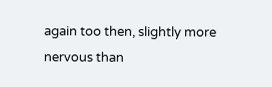again too then, slightly more nervous than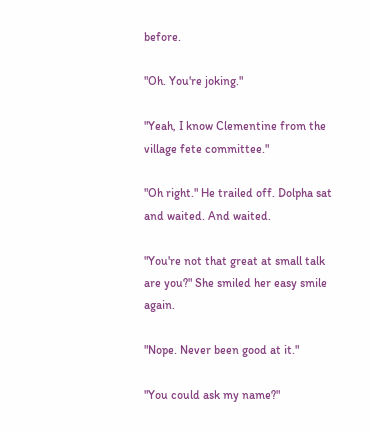before.

"Oh. You're joking."

"Yeah, I know Clementine from the village fete committee."

"Oh right." He trailed off. Dolpha sat and waited. And waited.

"You're not that great at small talk are you?" She smiled her easy smile again.

"Nope. Never been good at it."

"You could ask my name?"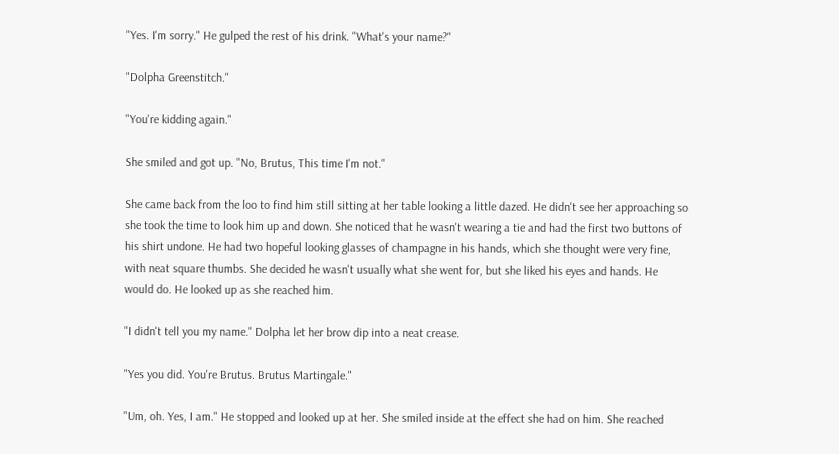"Yes. I'm sorry." He gulped the rest of his drink. "What's your name?"

"Dolpha Greenstitch."

"You're kidding again."

She smiled and got up. "No, Brutus, This time I'm not."

She came back from the loo to find him still sitting at her table looking a little dazed. He didn't see her approaching so she took the time to look him up and down. She noticed that he wasn't wearing a tie and had the first two buttons of his shirt undone. He had two hopeful looking glasses of champagne in his hands, which she thought were very fine, with neat square thumbs. She decided he wasn't usually what she went for, but she liked his eyes and hands. He would do. He looked up as she reached him.

"I didn't tell you my name." Dolpha let her brow dip into a neat crease.

"Yes you did. You're Brutus. Brutus Martingale."

"Um, oh. Yes, I am." He stopped and looked up at her. She smiled inside at the effect she had on him. She reached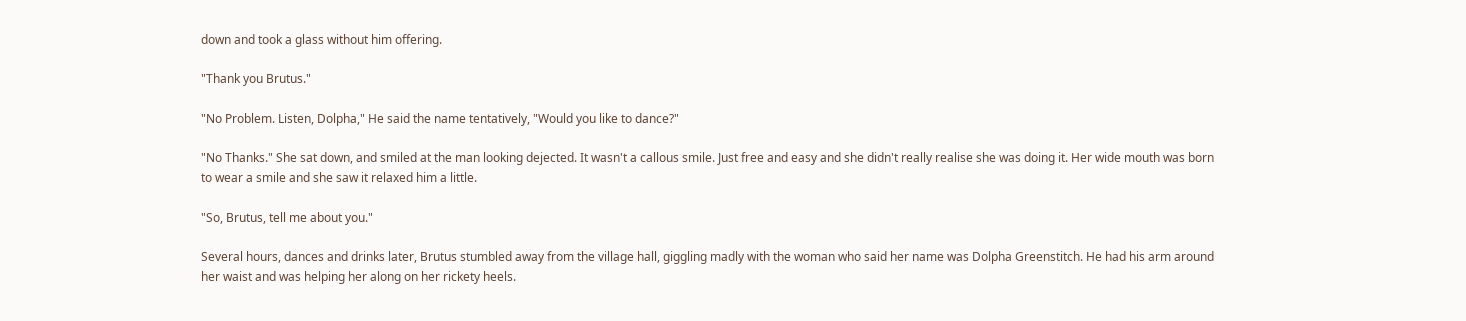down and took a glass without him offering.

"Thank you Brutus."

"No Problem. Listen, Dolpha," He said the name tentatively, "Would you like to dance?"

"No Thanks." She sat down, and smiled at the man looking dejected. It wasn't a callous smile. Just free and easy and she didn't really realise she was doing it. Her wide mouth was born to wear a smile and she saw it relaxed him a little.

"So, Brutus, tell me about you."

Several hours, dances and drinks later, Brutus stumbled away from the village hall, giggling madly with the woman who said her name was Dolpha Greenstitch. He had his arm around her waist and was helping her along on her rickety heels.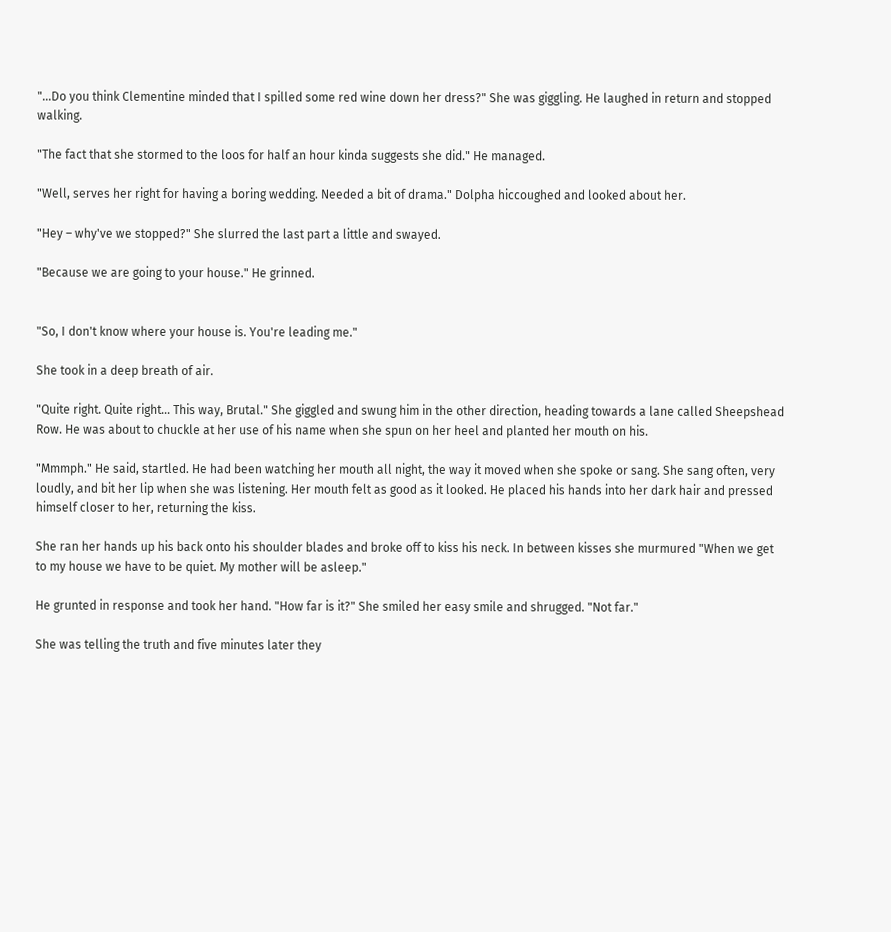"…Do you think Clementine minded that I spilled some red wine down her dress?" She was giggling. He laughed in return and stopped walking.

"The fact that she stormed to the loos for half an hour kinda suggests she did." He managed.

"Well, serves her right for having a boring wedding. Needed a bit of drama." Dolpha hiccoughed and looked about her.

"Hey – why've we stopped?" She slurred the last part a little and swayed.

"Because we are going to your house." He grinned.


"So, I don't know where your house is. You're leading me."

She took in a deep breath of air.

"Quite right. Quite right… This way, Brutal." She giggled and swung him in the other direction, heading towards a lane called Sheepshead Row. He was about to chuckle at her use of his name when she spun on her heel and planted her mouth on his.

"Mmmph." He said, startled. He had been watching her mouth all night, the way it moved when she spoke or sang. She sang often, very loudly, and bit her lip when she was listening. Her mouth felt as good as it looked. He placed his hands into her dark hair and pressed himself closer to her, returning the kiss.

She ran her hands up his back onto his shoulder blades and broke off to kiss his neck. In between kisses she murmured "When we get to my house we have to be quiet. My mother will be asleep."

He grunted in response and took her hand. "How far is it?" She smiled her easy smile and shrugged. "Not far."

She was telling the truth and five minutes later they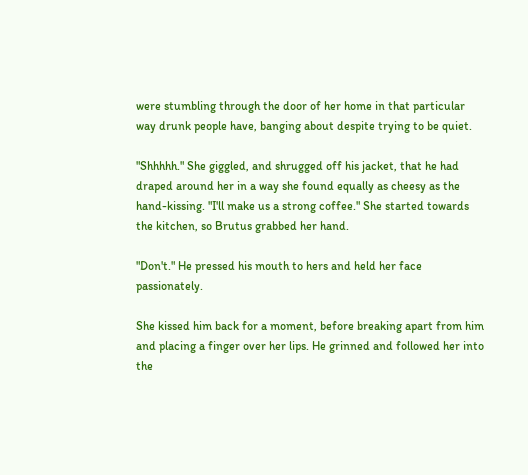were stumbling through the door of her home in that particular way drunk people have, banging about despite trying to be quiet.

"Shhhhh." She giggled, and shrugged off his jacket, that he had draped around her in a way she found equally as cheesy as the hand-kissing. "I'll make us a strong coffee." She started towards the kitchen, so Brutus grabbed her hand.

"Don't." He pressed his mouth to hers and held her face passionately.

She kissed him back for a moment, before breaking apart from him and placing a finger over her lips. He grinned and followed her into the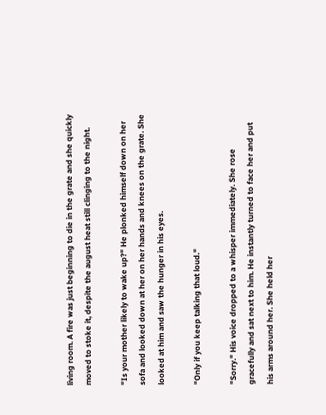living room. A fire was just beginning to die in the grate and she quickly moved to stoke it, despite the august heat still clinging to the night.

"Is your mother likely to wake up?" He plonked himself down on her sofa and looked down at her on her hands and knees on the grate. She looked at him and saw the hunger in his eyes.

"Only if you keep talking that loud."

"Sorry." His voice dropped to a whisper immediately. She rose gracefully and sat next to him. He instantly turned to face her and put his arms around her. She held her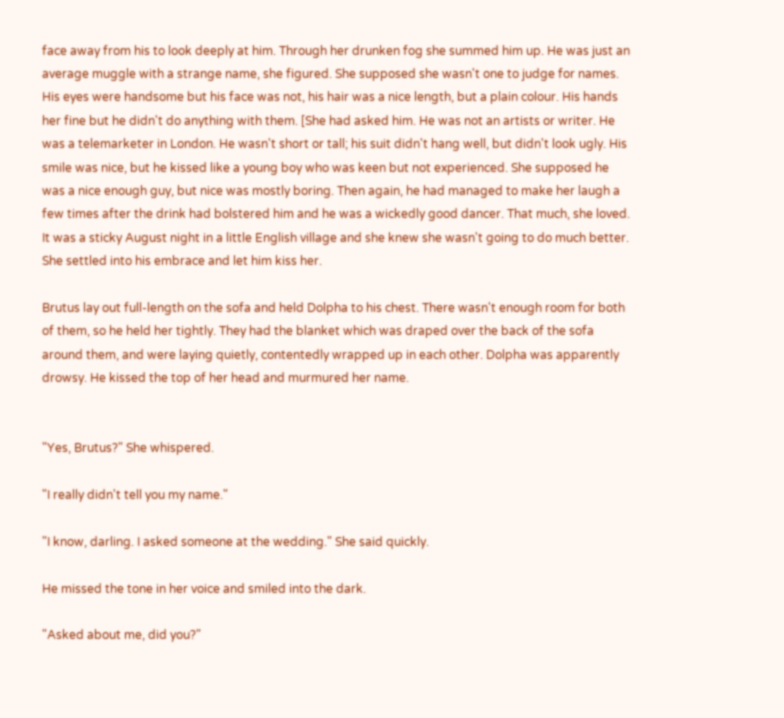face away from his to look deeply at him. Through her drunken fog she summed him up. He was just an average muggle with a strange name, she figured. She supposed she wasn't one to judge for names. His eyes were handsome but his face was not, his hair was a nice length, but a plain colour. His hands her fine but he didn't do anything with them. [She had asked him. He was not an artists or writer. He was a telemarketer in London. He wasn't short or tall; his suit didn't hang well, but didn't look ugly. His smile was nice, but he kissed like a young boy who was keen but not experienced. She supposed he was a nice enough guy, but nice was mostly boring. Then again, he had managed to make her laugh a few times after the drink had bolstered him and he was a wickedly good dancer. That much, she loved. It was a sticky August night in a little English village and she knew she wasn't going to do much better. She settled into his embrace and let him kiss her.

Brutus lay out full-length on the sofa and held Dolpha to his chest. There wasn't enough room for both of them, so he held her tightly. They had the blanket which was draped over the back of the sofa around them, and were laying quietly, contentedly wrapped up in each other. Dolpha was apparently drowsy. He kissed the top of her head and murmured her name.


"Yes, Brutus?" She whispered.

"I really didn't tell you my name."

"I know, darling. I asked someone at the wedding." She said quickly.

He missed the tone in her voice and smiled into the dark.

"Asked about me, did you?"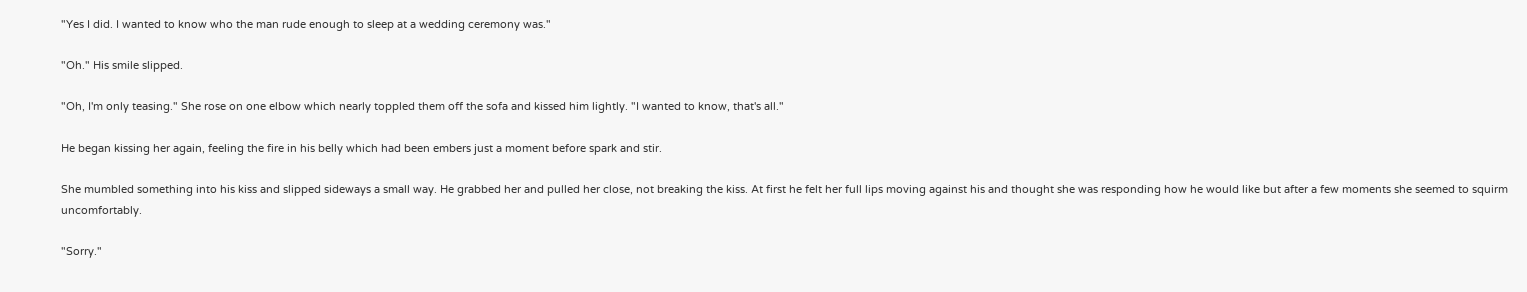"Yes I did. I wanted to know who the man rude enough to sleep at a wedding ceremony was."

"Oh." His smile slipped.

"Oh, I'm only teasing." She rose on one elbow which nearly toppled them off the sofa and kissed him lightly. "I wanted to know, that's all."

He began kissing her again, feeling the fire in his belly which had been embers just a moment before spark and stir.

She mumbled something into his kiss and slipped sideways a small way. He grabbed her and pulled her close, not breaking the kiss. At first he felt her full lips moving against his and thought she was responding how he would like but after a few moments she seemed to squirm uncomfortably.

"Sorry."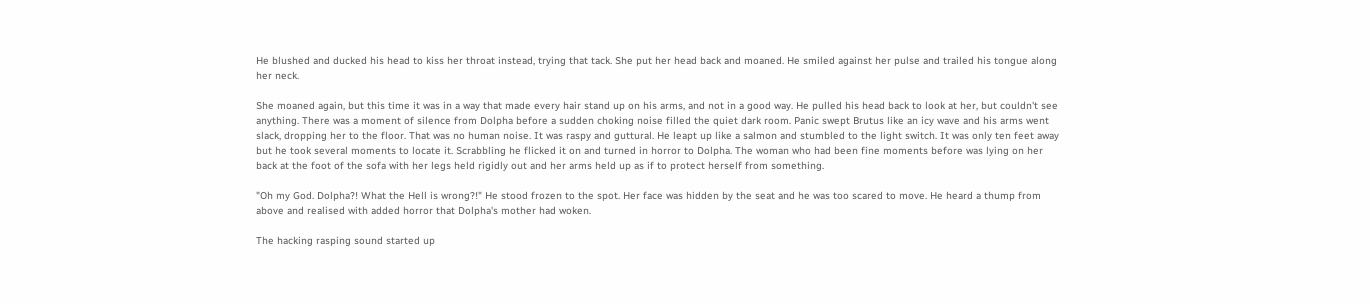He blushed and ducked his head to kiss her throat instead, trying that tack. She put her head back and moaned. He smiled against her pulse and trailed his tongue along her neck.

She moaned again, but this time it was in a way that made every hair stand up on his arms, and not in a good way. He pulled his head back to look at her, but couldn't see anything. There was a moment of silence from Dolpha before a sudden choking noise filled the quiet dark room. Panic swept Brutus like an icy wave and his arms went slack, dropping her to the floor. That was no human noise. It was raspy and guttural. He leapt up like a salmon and stumbled to the light switch. It was only ten feet away but he took several moments to locate it. Scrabbling he flicked it on and turned in horror to Dolpha. The woman who had been fine moments before was lying on her back at the foot of the sofa with her legs held rigidly out and her arms held up as if to protect herself from something.

"Oh my God. Dolpha?! What the Hell is wrong?!" He stood frozen to the spot. Her face was hidden by the seat and he was too scared to move. He heard a thump from above and realised with added horror that Dolpha's mother had woken.

The hacking rasping sound started up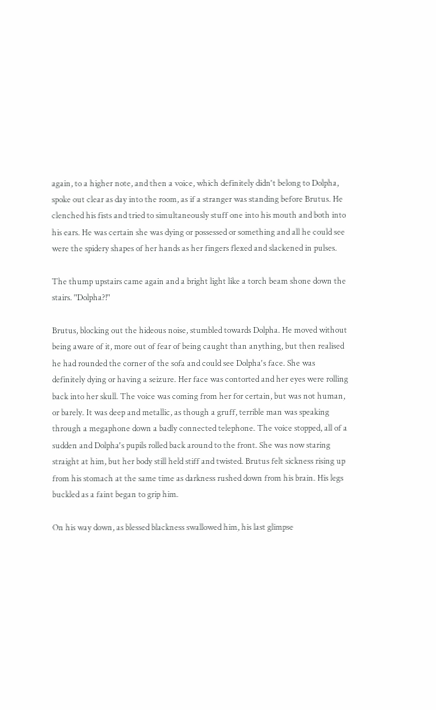again, to a higher note, and then a voice, which definitely didn't belong to Dolpha, spoke out clear as day into the room, as if a stranger was standing before Brutus. He clenched his fists and tried to simultaneously stuff one into his mouth and both into his ears. He was certain she was dying or possessed or something and all he could see were the spidery shapes of her hands as her fingers flexed and slackened in pulses.

The thump upstairs came again and a bright light like a torch beam shone down the stairs. "Dolpha?!"

Brutus, blocking out the hideous noise, stumbled towards Dolpha. He moved without being aware of it, more out of fear of being caught than anything, but then realised he had rounded the corner of the sofa and could see Dolpha's face. She was definitely dying or having a seizure. Her face was contorted and her eyes were rolling back into her skull. The voice was coming from her for certain, but was not human, or barely. It was deep and metallic, as though a gruff, terrible man was speaking through a megaphone down a badly connected telephone. The voice stopped, all of a sudden and Dolpha's pupils rolled back around to the front. She was now staring straight at him, but her body still held stiff and twisted. Brutus felt sickness rising up from his stomach at the same time as darkness rushed down from his brain. His legs buckled as a faint began to grip him.

On his way down, as blessed blackness swallowed him, his last glimpse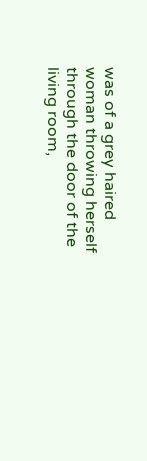was of a grey haired woman throwing herself through the door of the living room,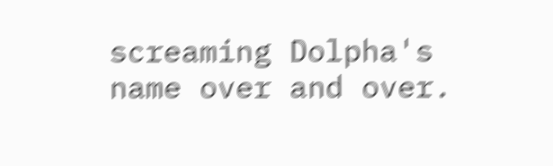screaming Dolpha's name over and over.